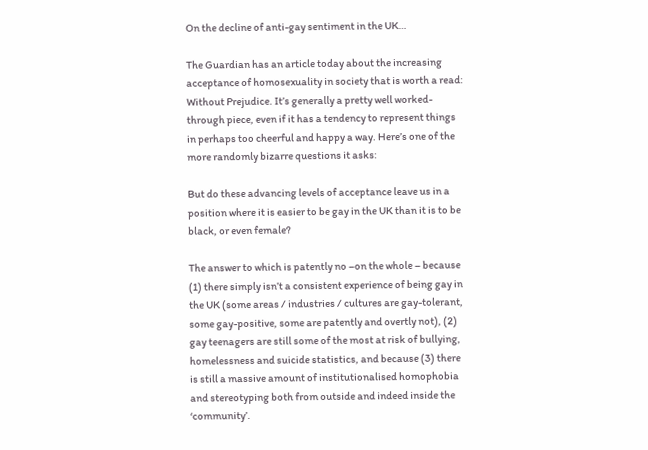On the decline of anti-gay sentiment in the UK…

The Guardian has an article today about the increasing acceptance of homosexuality in society that is worth a read: Without Prejudice. It’s generally a pretty well worked-through piece, even if it has a tendency to represent things in perhaps too cheerful and happy a way. Here’s one of the more randomly bizarre questions it asks:

But do these advancing levels of acceptance leave us in a position where it is easier to be gay in the UK than it is to be black, or even female?

The answer to which is patently no –on the whole – because (1) there simply isn’t a consistent experience of being gay in the UK (some areas / industries / cultures are gay-tolerant, some gay-positive, some are patently and overtly not), (2) gay teenagers are still some of the most at risk of bullying, homelessness and suicide statistics, and because (3) there is still a massive amount of institutionalised homophobia and stereotyping both from outside and indeed inside the ‘community’.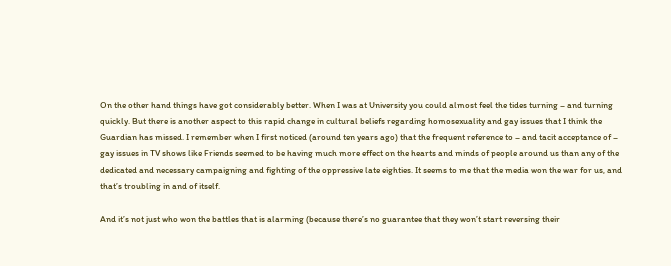On the other hand things have got considerably better. When I was at University you could almost feel the tides turning – and turning quickly. But there is another aspect to this rapid change in cultural beliefs regarding homosexuality and gay issues that I think the Guardian has missed. I remember when I first noticed (around ten years ago) that the frequent reference to – and tacit acceptance of – gay issues in TV shows like Friends seemed to be having much more effect on the hearts and minds of people around us than any of the dedicated and necessary campaigning and fighting of the oppressive late eighties. It seems to me that the media won the war for us, and that’s troubling in and of itself.

And it’s not just who won the battles that is alarming (because there’s no guarantee that they won’t start reversing their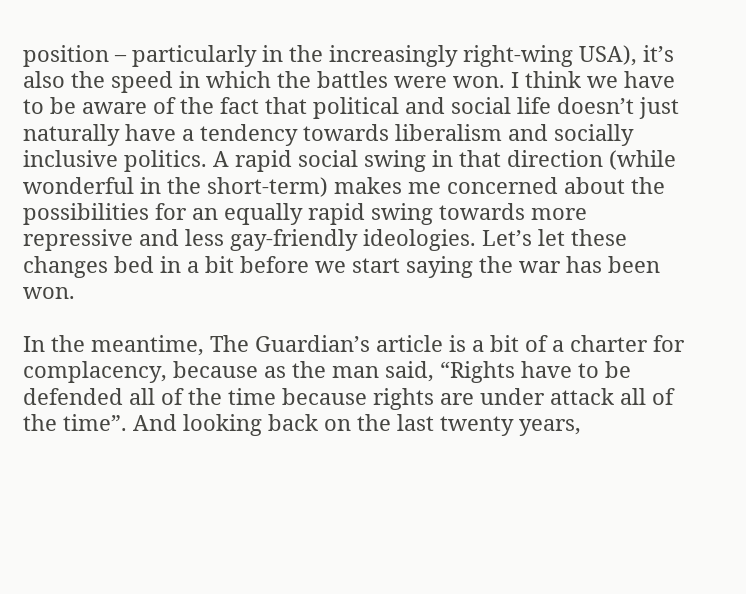position – particularly in the increasingly right-wing USA), it’s also the speed in which the battles were won. I think we have to be aware of the fact that political and social life doesn’t just naturally have a tendency towards liberalism and socially inclusive politics. A rapid social swing in that direction (while wonderful in the short-term) makes me concerned about the possibilities for an equally rapid swing towards more repressive and less gay-friendly ideologies. Let’s let these changes bed in a bit before we start saying the war has been won.

In the meantime, The Guardian’s article is a bit of a charter for complacency, because as the man said, “Rights have to be defended all of the time because rights are under attack all of the time”. And looking back on the last twenty years,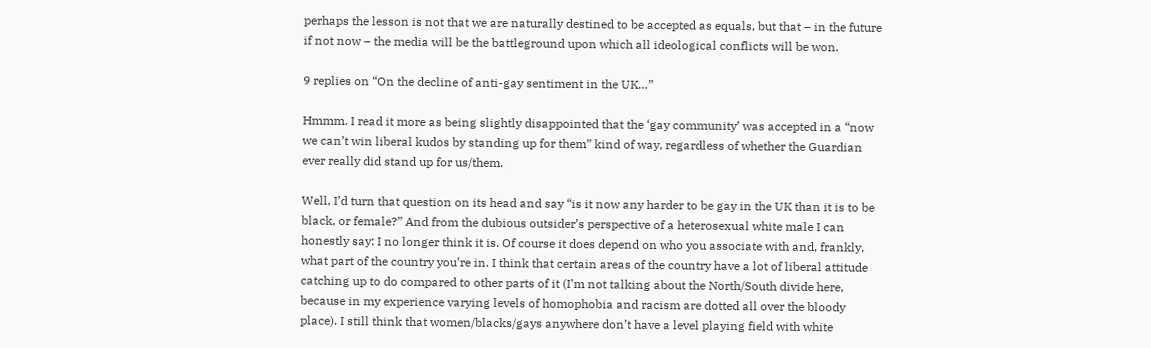perhaps the lesson is not that we are naturally destined to be accepted as equals, but that – in the future if not now – the media will be the battleground upon which all ideological conflicts will be won.

9 replies on “On the decline of anti-gay sentiment in the UK…”

Hmmm. I read it more as being slightly disappointed that the ‘gay community’ was accepted in a “now we can’t win liberal kudos by standing up for them” kind of way, regardless of whether the Guardian ever really did stand up for us/them.

Well, I’d turn that question on its head and say “is it now any harder to be gay in the UK than it is to be black, or female?” And from the dubious outsider’s perspective of a heterosexual white male I can honestly say: I no longer think it is. Of course it does depend on who you associate with and, frankly, what part of the country you’re in. I think that certain areas of the country have a lot of liberal attitude catching up to do compared to other parts of it (I’m not talking about the North/South divide here, because in my experience varying levels of homophobia and racism are dotted all over the bloody place). I still think that women/blacks/gays anywhere don’t have a level playing field with white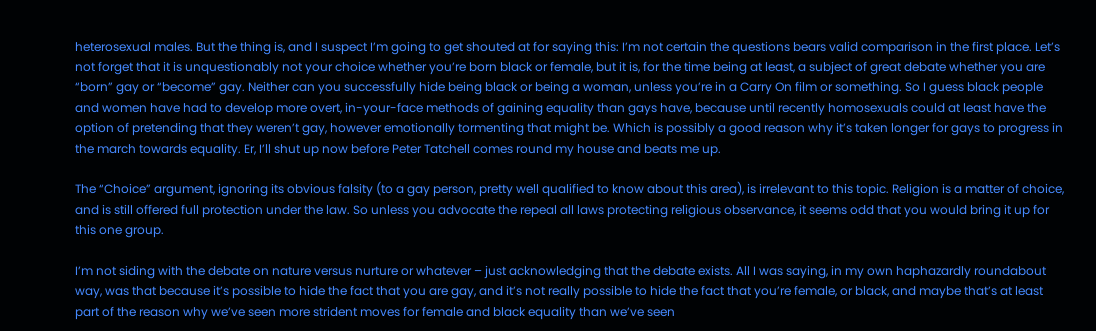heterosexual males. But the thing is, and I suspect I’m going to get shouted at for saying this: I’m not certain the questions bears valid comparison in the first place. Let’s not forget that it is unquestionably not your choice whether you’re born black or female, but it is, for the time being at least, a subject of great debate whether you are “born” gay or “become” gay. Neither can you successfully hide being black or being a woman, unless you’re in a Carry On film or something. So I guess black people and women have had to develop more overt, in-your-face methods of gaining equality than gays have, because until recently homosexuals could at least have the option of pretending that they weren’t gay, however emotionally tormenting that might be. Which is possibly a good reason why it’s taken longer for gays to progress in the march towards equality. Er, I’ll shut up now before Peter Tatchell comes round my house and beats me up.

The “Choice” argument, ignoring its obvious falsity (to a gay person, pretty well qualified to know about this area), is irrelevant to this topic. Religion is a matter of choice, and is still offered full protection under the law. So unless you advocate the repeal all laws protecting religious observance, it seems odd that you would bring it up for this one group.

I’m not siding with the debate on nature versus nurture or whatever – just acknowledging that the debate exists. All I was saying, in my own haphazardly roundabout way, was that because it’s possible to hide the fact that you are gay, and it’s not really possible to hide the fact that you’re female, or black, and maybe that’s at least part of the reason why we’ve seen more strident moves for female and black equality than we’ve seen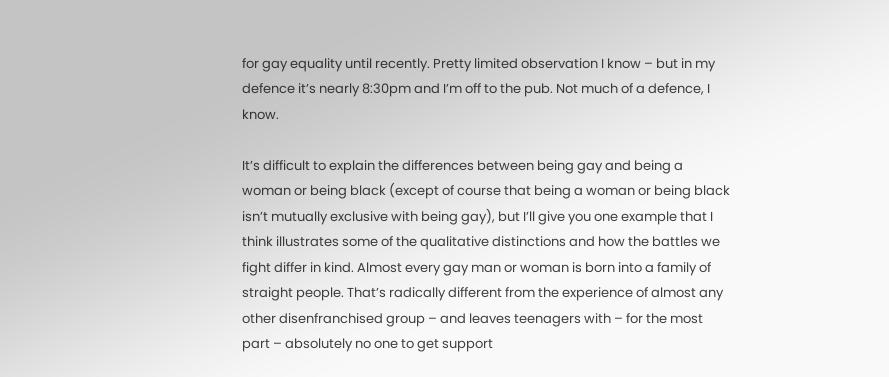for gay equality until recently. Pretty limited observation I know – but in my defence it’s nearly 8:30pm and I’m off to the pub. Not much of a defence, I know.

It’s difficult to explain the differences between being gay and being a woman or being black (except of course that being a woman or being black isn’t mutually exclusive with being gay), but I’ll give you one example that I think illustrates some of the qualitative distinctions and how the battles we fight differ in kind. Almost every gay man or woman is born into a family of straight people. That’s radically different from the experience of almost any other disenfranchised group – and leaves teenagers with – for the most part – absolutely no one to get support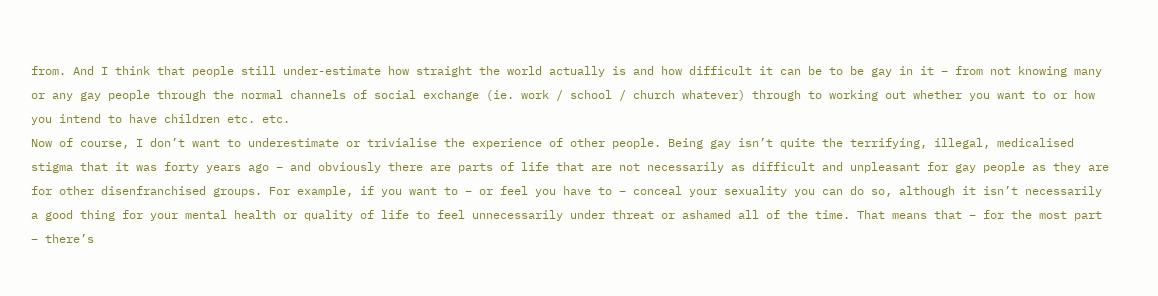from. And I think that people still under-estimate how straight the world actually is and how difficult it can be to be gay in it – from not knowing many or any gay people through the normal channels of social exchange (ie. work / school / church whatever) through to working out whether you want to or how you intend to have children etc. etc.
Now of course, I don’t want to underestimate or trivialise the experience of other people. Being gay isn’t quite the terrifying, illegal, medicalised stigma that it was forty years ago – and obviously there are parts of life that are not necessarily as difficult and unpleasant for gay people as they are for other disenfranchised groups. For example, if you want to – or feel you have to – conceal your sexuality you can do so, although it isn’t necessarily a good thing for your mental health or quality of life to feel unnecessarily under threat or ashamed all of the time. That means that – for the most part – there’s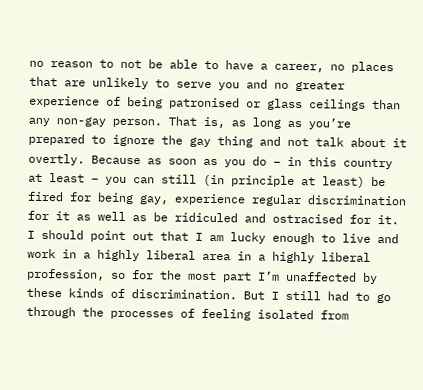no reason to not be able to have a career, no places that are unlikely to serve you and no greater experience of being patronised or glass ceilings than any non-gay person. That is, as long as you’re prepared to ignore the gay thing and not talk about it overtly. Because as soon as you do – in this country at least – you can still (in principle at least) be fired for being gay, experience regular discrimination for it as well as be ridiculed and ostracised for it.
I should point out that I am lucky enough to live and work in a highly liberal area in a highly liberal profession, so for the most part I’m unaffected by these kinds of discrimination. But I still had to go through the processes of feeling isolated from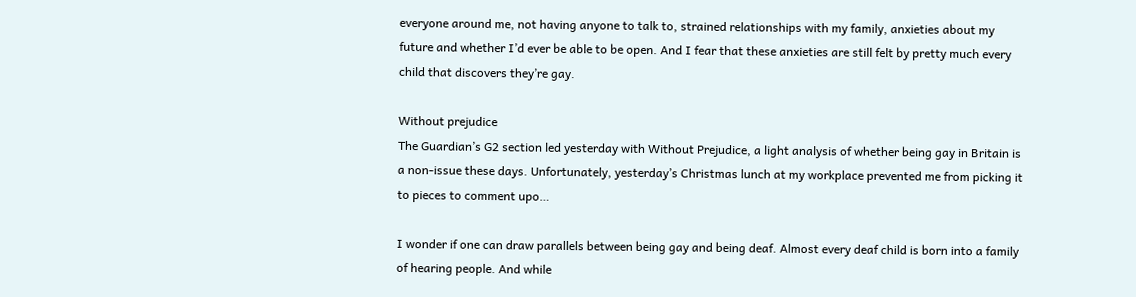everyone around me, not having anyone to talk to, strained relationships with my family, anxieties about my future and whether I’d ever be able to be open. And I fear that these anxieties are still felt by pretty much every child that discovers they’re gay.

Without prejudice
The Guardian’s G2 section led yesterday with Without Prejudice, a light analysis of whether being gay in Britain is a non-issue these days. Unfortunately, yesterday’s Christmas lunch at my workplace prevented me from picking it to pieces to comment upo…

I wonder if one can draw parallels between being gay and being deaf. Almost every deaf child is born into a family of hearing people. And while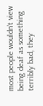most people wouldn’t view being deaf as something terribly bad, they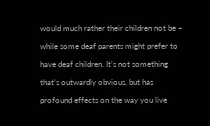would much rather their children not be – while some deaf parents might prefer to have deaf children. It’s not something that’s outwardly obvious, but has profound effects on the way you live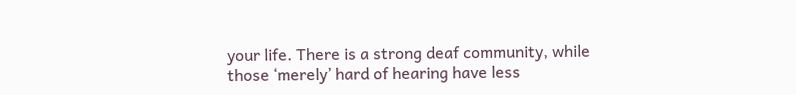your life. There is a strong deaf community, while those ‘merely’ hard of hearing have less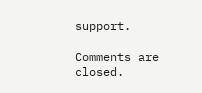support.

Comments are closed.